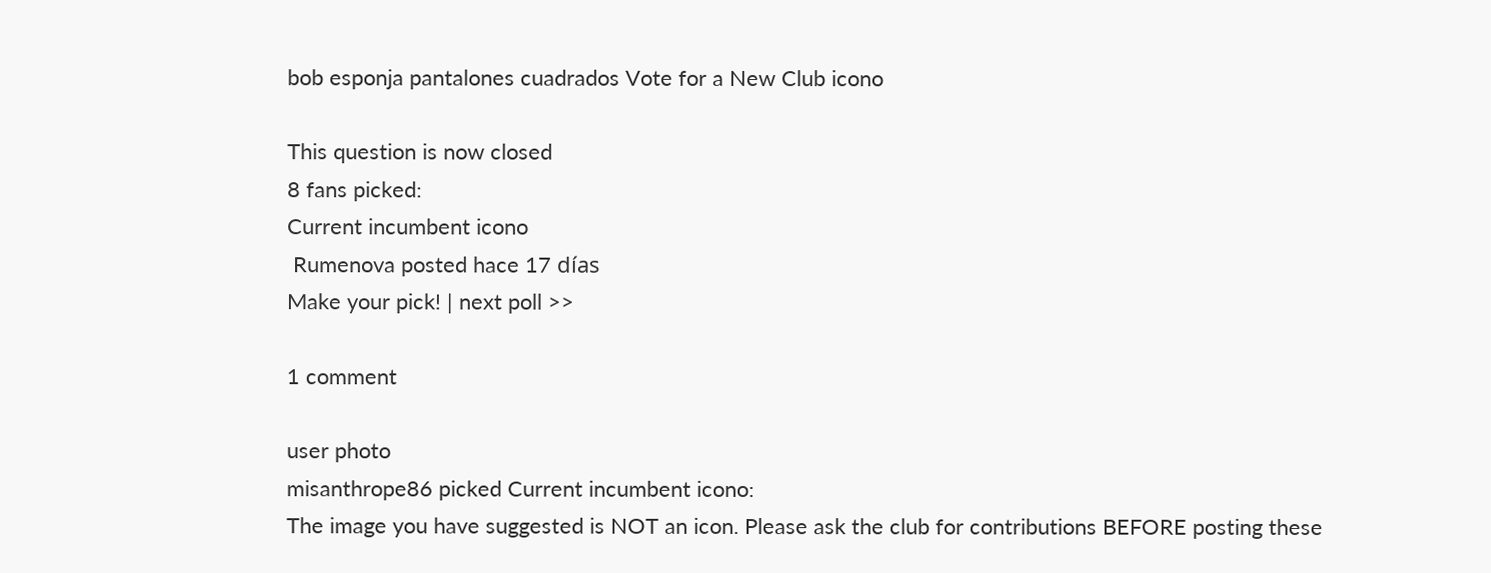bob esponja pantalones cuadrados Vote for a New Club icono

This question is now closed
8 fans picked:
Current incumbent icono
 Rumenova posted hace 17 días
Make your pick! | next poll >>

1 comment

user photo
misanthrope86 picked Current incumbent icono:
The image you have suggested is NOT an icon. Please ask the club for contributions BEFORE posting these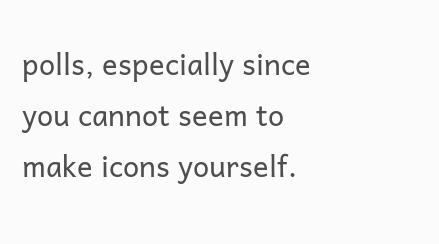polls, especially since you cannot seem to make icons yourself.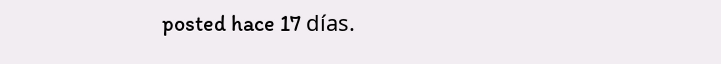posted hace 17 días.